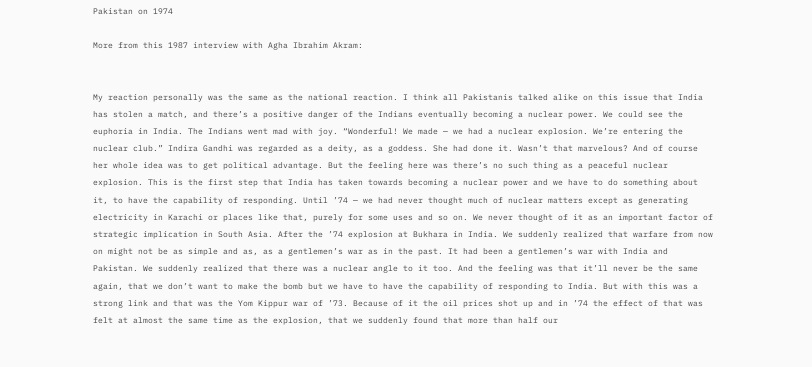Pakistan on 1974

More from this 1987 interview with Agha Ibrahim Akram:


My reaction personally was the same as the national reaction. I think all Pakistanis talked alike on this issue that India has stolen a match, and there’s a positive danger of the Indians eventually becoming a nuclear power. We could see the euphoria in India. The Indians went mad with joy. “Wonderful! We made — we had a nuclear explosion. We’re entering the nuclear club.” Indira Gandhi was regarded as a deity, as a goddess. She had done it. Wasn’t that marvelous? And of course her whole idea was to get political advantage. But the feeling here was there’s no such thing as a peaceful nuclear explosion. This is the first step that India has taken towards becoming a nuclear power and we have to do something about it, to have the capability of responding. Until ’74 — we had never thought much of nuclear matters except as generating electricity in Karachi or places like that, purely for some uses and so on. We never thought of it as an important factor of strategic implication in South Asia. After the ’74 explosion at Bukhara in India. We suddenly realized that warfare from now on might not be as simple and as, as a gentlemen’s war as in the past. It had been a gentlemen’s war with India and Pakistan. We suddenly realized that there was a nuclear angle to it too. And the feeling was that it’ll never be the same again, that we don’t want to make the bomb but we have to have the capability of responding to India. But with this was a strong link and that was the Yom Kippur war of ’73. Because of it the oil prices shot up and in ’74 the effect of that was felt at almost the same time as the explosion, that we suddenly found that more than half our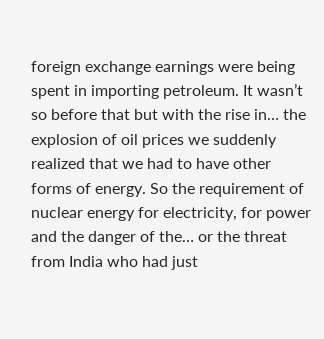foreign exchange earnings were being spent in importing petroleum. It wasn’t so before that but with the rise in… the explosion of oil prices we suddenly realized that we had to have other forms of energy. So the requirement of nuclear energy for electricity, for power and the danger of the… or the threat from India who had just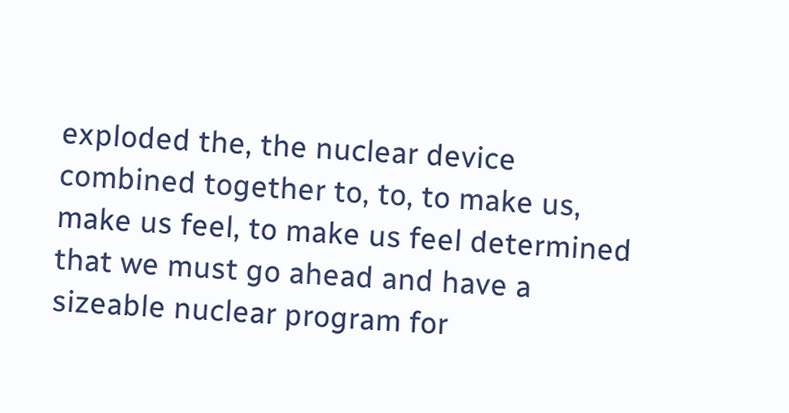exploded the, the nuclear device combined together to, to, to make us, make us feel, to make us feel determined that we must go ahead and have a sizeable nuclear program for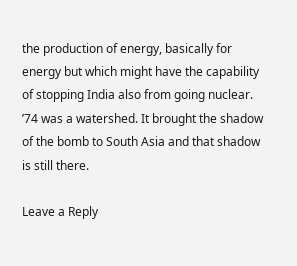the production of energy, basically for energy but which might have the capability of stopping India also from going nuclear. ’74 was a watershed. It brought the shadow of the bomb to South Asia and that shadow is still there.

Leave a Reply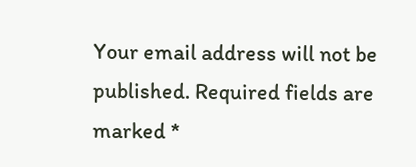Your email address will not be published. Required fields are marked *